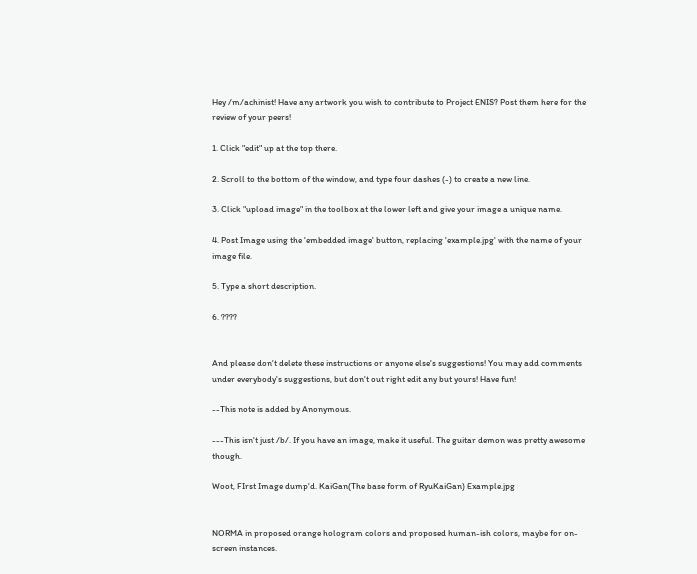Hey /m/achinist! Have any artwork you wish to contribute to Project ENIS? Post them here for the review of your peers!

1. Click "edit" up at the top there.

2. Scroll to the bottom of the window, and type four dashes (-) to create a new line.

3. Click "upload image" in the toolbox at the lower left and give your image a unique name.

4. Post Image using the 'embedded image' button, replacing 'example.jpg' with the name of your image file.

5. Type a short description.

6. ????


And please don't delete these instructions or anyone else's suggestions! You may add comments under everybody's suggestions, but don't out right edit any but yours! Have fun!

--This note is added by Anonymous.

---This isn't just /b/. If you have an image, make it useful. The guitar demon was pretty awesome though.

Woot, FIrst Image dump'd. KaiGan(The base form of RyuKaiGan) Example.jpg


NORMA in proposed orange hologram colors and proposed human-ish colors, maybe for on-screen instances.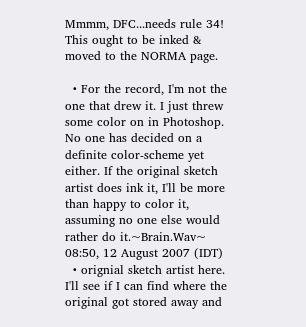Mmmm, DFC...needs rule 34!
This ought to be inked & moved to the NORMA page.

  • For the record, I'm not the one that drew it. I just threw some color on in Photoshop. No one has decided on a definite color-scheme yet either. If the original sketch artist does ink it, I'll be more than happy to color it, assuming no one else would rather do it.~Brain.Wav~ 08:50, 12 August 2007 (IDT)
  • orignial sketch artist here. I'll see if I can find where the original got stored away and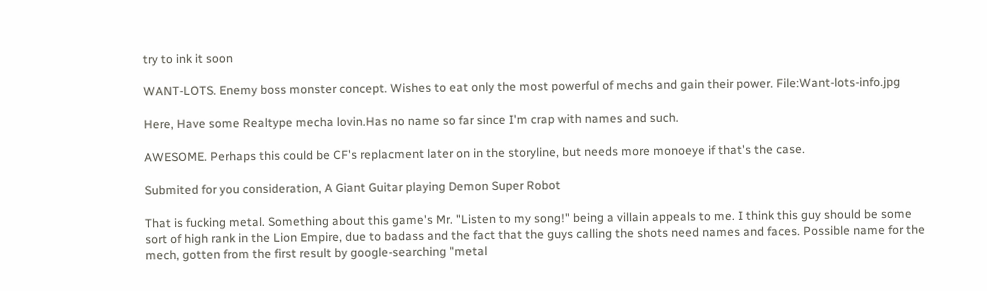try to ink it soon

WANT-LOTS. Enemy boss monster concept. Wishes to eat only the most powerful of mechs and gain their power. File:Want-lots-info.jpg

Here, Have some Realtype mecha lovin.Has no name so far since I'm crap with names and such.

AWESOME. Perhaps this could be CF's replacment later on in the storyline, but needs more monoeye if that's the case.

Submited for you consideration, A Giant Guitar playing Demon Super Robot

That is fucking metal. Something about this game's Mr. "Listen to my song!" being a villain appeals to me. I think this guy should be some sort of high rank in the Lion Empire, due to badass and the fact that the guys calling the shots need names and faces. Possible name for the mech, gotten from the first result by google-searching "metal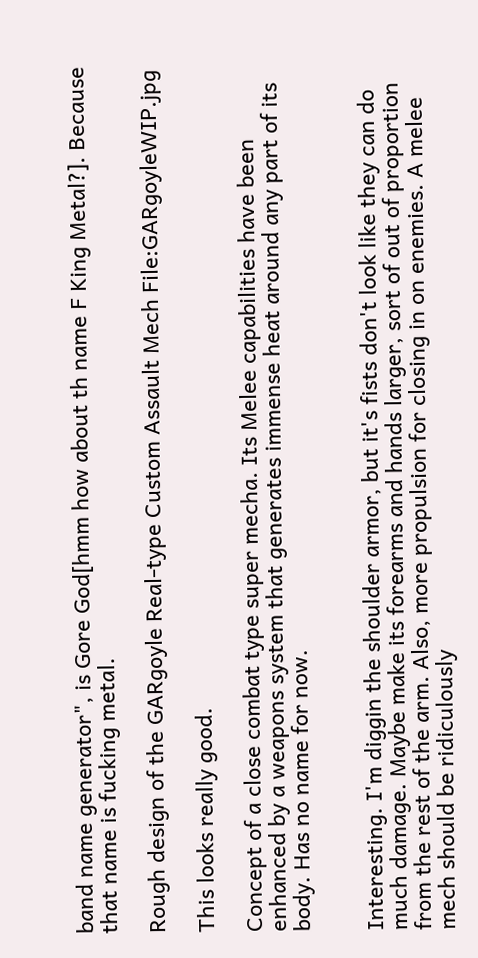band name generator", is Gore God[hmm how about th name F King Metal?]. Because that name is fucking metal.

Rough design of the GARgoyle Real-type Custom Assault Mech File:GARgoyleWIP.jpg

This looks really good.

Concept of a close combat type super mecha. Its Melee capabilities have been enhanced by a weapons system that generates immense heat around any part of its body. Has no name for now.


Interesting. I'm diggin the shoulder armor, but it's fists don't look like they can do much damage. Maybe make its forearms and hands larger, sort of out of proportion from the rest of the arm. Also, more propulsion for closing in on enemies. A melee mech should be ridiculously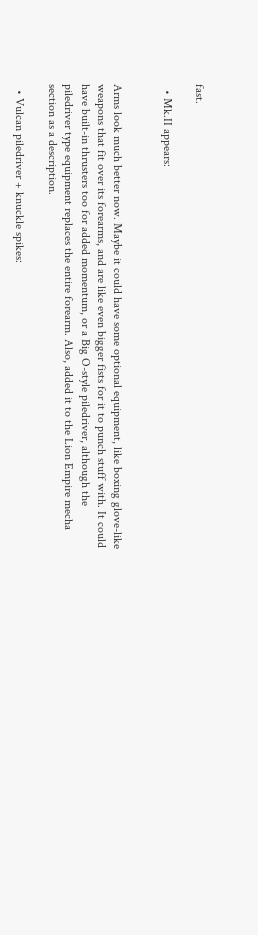fast.

  • Mk.II appears:


Arms look much better now. Maybe it could have some optional equipment, like boxing glove-like weapons that fit over its forearms, and are like even bigger fists for it to punch stuff with. It could have built-in thrusters too for added momentum, or a Big O-style piledriver, although the piledriver type equipment replaces the entire forearm. Also, added it to the Lion Empire mecha section as a description.

  • Vulcan piledriver + knuckle spikes: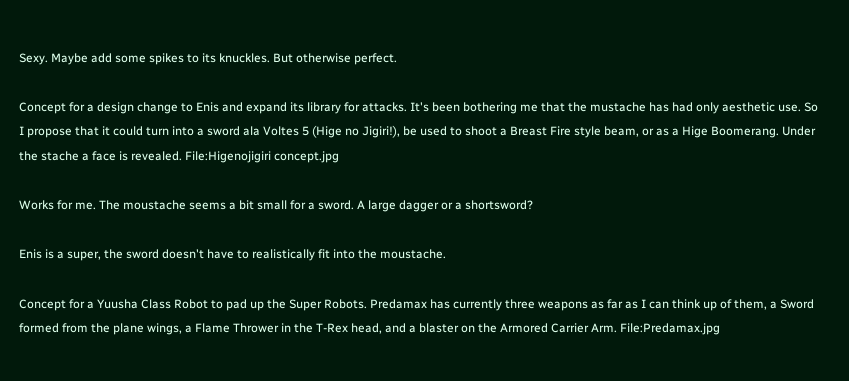Sexy. Maybe add some spikes to its knuckles. But otherwise perfect.

Concept for a design change to Enis and expand its library for attacks. It's been bothering me that the mustache has had only aesthetic use. So I propose that it could turn into a sword ala Voltes 5 (Hige no Jigiri!), be used to shoot a Breast Fire style beam, or as a Hige Boomerang. Under the stache a face is revealed. File:Higenojigiri concept.jpg

Works for me. The moustache seems a bit small for a sword. A large dagger or a shortsword?

Enis is a super, the sword doesn't have to realistically fit into the moustache.

Concept for a Yuusha Class Robot to pad up the Super Robots. Predamax has currently three weapons as far as I can think up of them, a Sword formed from the plane wings, a Flame Thrower in the T-Rex head, and a blaster on the Armored Carrier Arm. File:Predamax.jpg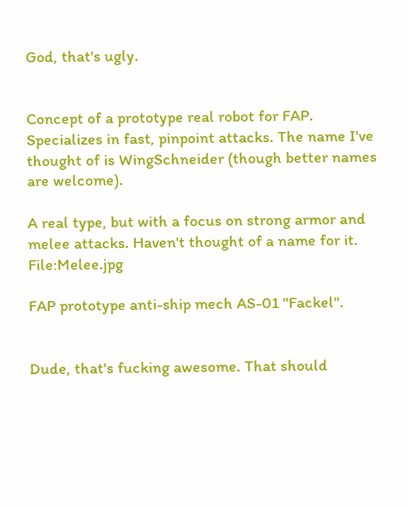God, that's ugly.


Concept of a prototype real robot for FAP. Specializes in fast, pinpoint attacks. The name I've thought of is WingSchneider (though better names are welcome).

A real type, but with a focus on strong armor and melee attacks. Haven't thought of a name for it. File:Melee.jpg

FAP prototype anti-ship mech AS-01 "Fackel".


Dude, that's fucking awesome. That should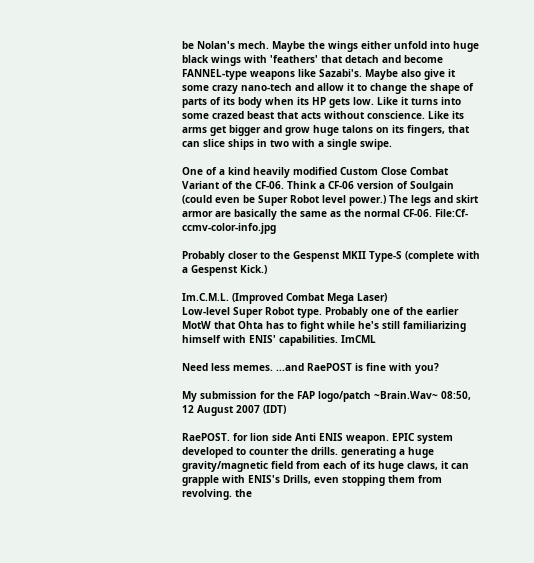be Nolan's mech. Maybe the wings either unfold into huge black wings with 'feathers' that detach and become FANNEL-type weapons like Sazabi's. Maybe also give it some crazy nano-tech and allow it to change the shape of parts of its body when its HP gets low. Like it turns into some crazed beast that acts without conscience. Like its arms get bigger and grow huge talons on its fingers, that can slice ships in two with a single swipe.

One of a kind heavily modified Custom Close Combat Variant of the CF-06. Think a CF-06 version of Soulgain (could even be Super Robot level power.) The legs and skirt armor are basically the same as the normal CF-06. File:Cf-ccmv-color-info.jpg

Probably closer to the Gespenst MKII Type-S (complete with a Gespenst Kick.)

Im.C.M.L. (Improved Combat Mega Laser)
Low-level Super Robot type. Probably one of the earlier MotW that Ohta has to fight while he's still familiarizing himself with ENIS' capabilities. ImCML

Need less memes. ...and RaePOST is fine with you?

My submission for the FAP logo/patch ~Brain.Wav~ 08:50, 12 August 2007 (IDT)

RaePOST. for lion side Anti ENIS weapon. EPIC system developed to counter the drills. generating a huge gravity/magnetic field from each of its huge claws, it can grapple with ENIS's Drills, even stopping them from revolving. the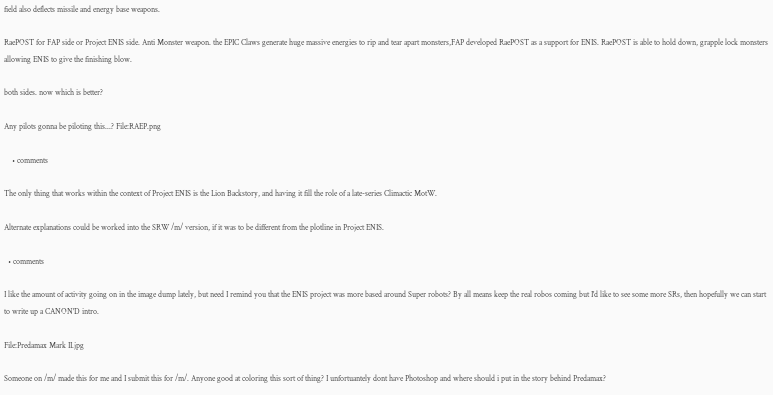field also deflects missile and energy base weapons.

RaePOST for FAP side or Project ENIS side. Anti Monster weapon. the EPIC Claws generate huge massive energies to rip and tear apart monsters,FAP developed RaePOST as a support for ENIS. RaePOST is able to hold down, grapple lock monsters allowing ENIS to give the finishing blow.

both sides. now which is better?

Any pilots gonna be piloting this...? File:RAEP.png

    • comments

The only thing that works within the context of Project ENIS is the Lion Backstory, and having it fill the role of a late-series Climactic MotW.

Alternate explanations could be worked into the SRW /m/ version, if it was to be different from the plotline in Project ENIS.

  • comments

I like the amount of activity going on in the image dump lately, but need I remind you that the ENIS project was more based around Super robots? By all means keep the real robos coming but I'd like to see some more SRs, then hopefully we can start to write up a CANON'D intro.

File:Predamax Mark II.jpg

Someone on /m/ made this for me and I submit this for /m/. Anyone good at coloring this sort of thing? I unfortuantely dont have Photoshop and where should i put in the story behind Predamax?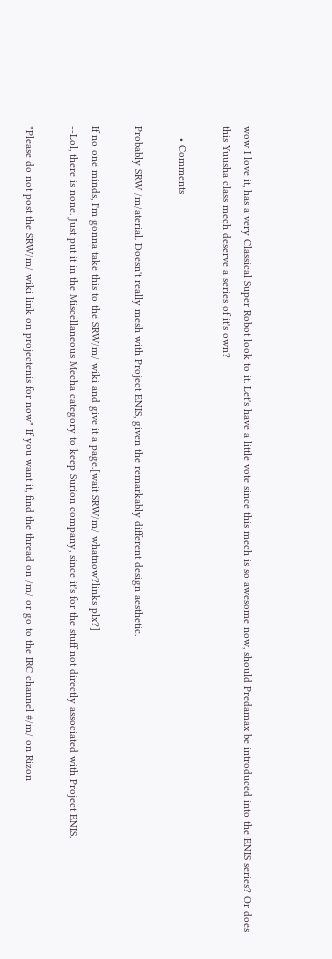wow I love it, has a very Classical Super Robot look to it. Let's have a little vote since this mech is so awesome now, should Predamax be introduced into the ENIS series? Or does this Yuusha class mech deserve a series of it's own?

    • Comments

Probably SRW /m/aterial. Doesn't really mesh with Project ENIS, given the remarkably different design aesthetic.

If no one minds, I'm gonna take this to the SRW/m/ wiki and give it a page.[wait SRW/m/ whatnow?links plx?]
--Lol, there is none. Just put it in the Miscellaneous Mecha category to keep Surion company, since it's for the stuff not directly associated with Project ENIS.

"Please do not post the SRW/m/ wiki link on projectenis for now" If you want it, find the thread on /m/ or go to the IRC channel #/m/ on Rizon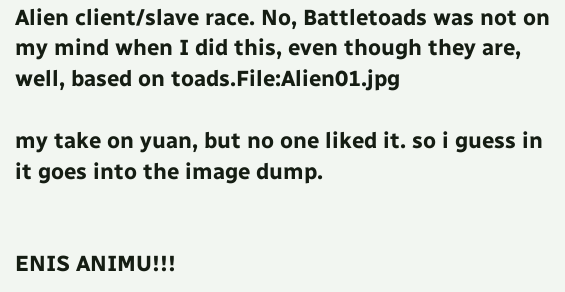Alien client/slave race. No, Battletoads was not on my mind when I did this, even though they are, well, based on toads.File:Alien01.jpg

my take on yuan, but no one liked it. so i guess in it goes into the image dump.


ENIS ANIMU!!!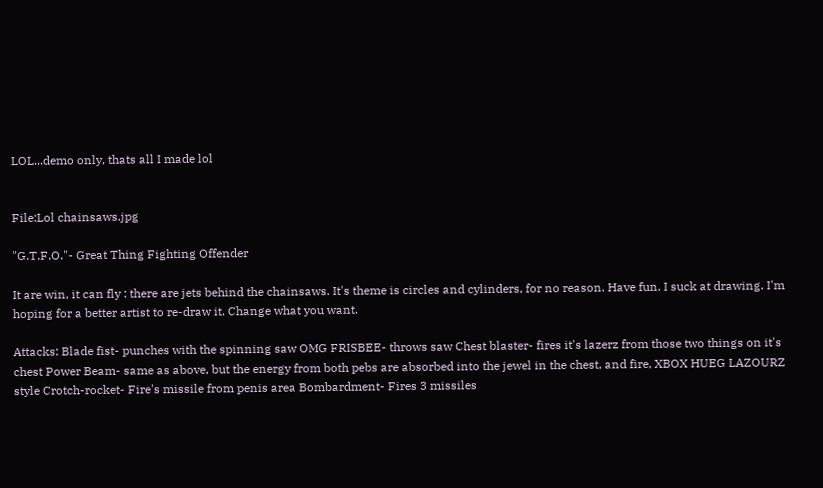LOL...demo only, thats all I made lol


File:Lol chainsaws.jpg

"G.T.F.O."- Great Thing Fighting Offender

It are win, it can fly : there are jets behind the chainsaws. It's theme is circles and cylinders, for no reason. Have fun. I suck at drawing. I'm hoping for a better artist to re-draw it. Change what you want.

Attacks: Blade fist- punches with the spinning saw OMG FRISBEE- throws saw Chest blaster- fires it's lazerz from those two things on it's chest Power Beam- same as above, but the energy from both pebs are absorbed into the jewel in the chest, and fire, XBOX HUEG LAZOURZ style Crotch-rocket- Fire's missile from penis area Bombardment- Fires 3 missiles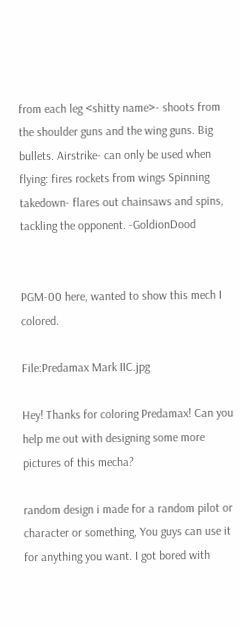from each leg <shitty name>- shoots from the shoulder guns and the wing guns. Big bullets. Airstrike- can only be used when flying: fires rockets from wings Spinning takedown- flares out chainsaws and spins, tackling the opponent. -GoldionDood


PGM-00 here, wanted to show this mech I colored.

File:Predamax Mark IIC.jpg

Hey! Thanks for coloring Predamax! Can you help me out with designing some more pictures of this mecha?

random design i made for a random pilot or character or something, You guys can use it for anything you want. I got bored with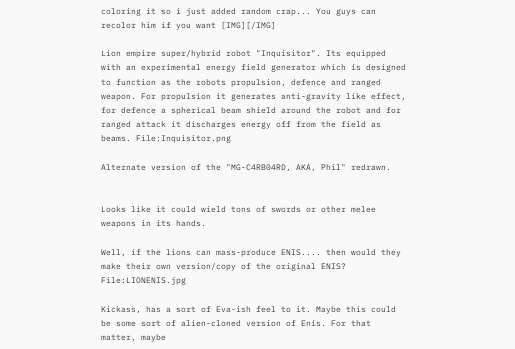coloring it so i just added random crap... You guys can recolor him if you want [IMG][/IMG]

Lion empire super/hybrid robot "Inquisitor". Its equipped with an experimental energy field generator which is designed to function as the robots propulsion, defence and ranged weapon. For propulsion it generates anti-gravity like effect, for defence a spherical beam shield around the robot and for ranged attack it discharges energy off from the field as beams. File:Inquisitor.png

Alternate version of the "MG-C4RB04RD, AKA, Phil" redrawn.


Looks like it could wield tons of swords or other melee weapons in its hands.

Well, if the lions can mass-produce ENIS.... then would they make their own version/copy of the original ENIS? File:LIONENIS.jpg

Kickass, has a sort of Eva-ish feel to it. Maybe this could be some sort of alien-cloned version of Enis. For that matter, maybe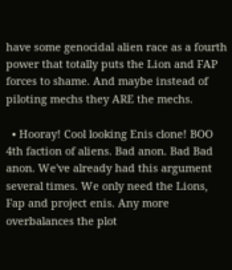have some genocidal alien race as a fourth power that totally puts the Lion and FAP forces to shame. And maybe instead of piloting mechs they ARE the mechs.

  • Hooray! Cool looking Enis clone! BOO 4th faction of aliens. Bad anon. Bad Bad anon. We've already had this argument several times. We only need the Lions, Fap and project enis. Any more overbalances the plot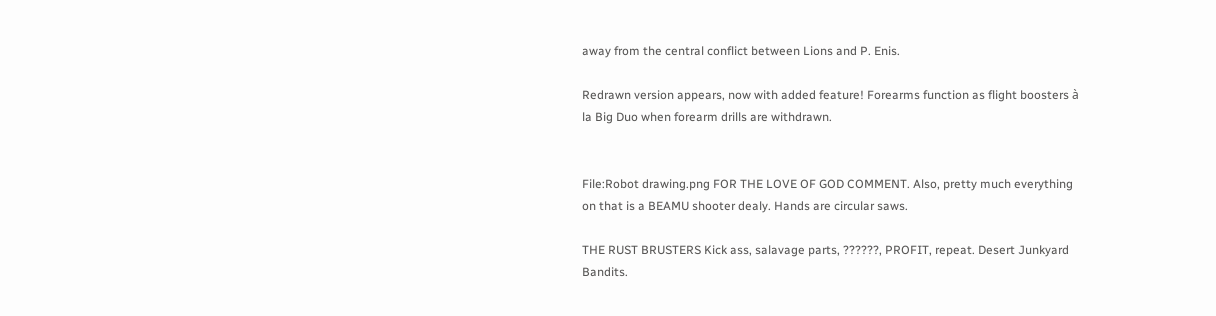away from the central conflict between Lions and P. Enis.

Redrawn version appears, now with added feature! Forearms function as flight boosters à la Big Duo when forearm drills are withdrawn.


File:Robot drawing.png FOR THE LOVE OF GOD COMMENT. Also, pretty much everything on that is a BEAMU shooter dealy. Hands are circular saws.

THE RUST BRUSTERS Kick ass, salavage parts, ??????, PROFIT, repeat. Desert Junkyard Bandits.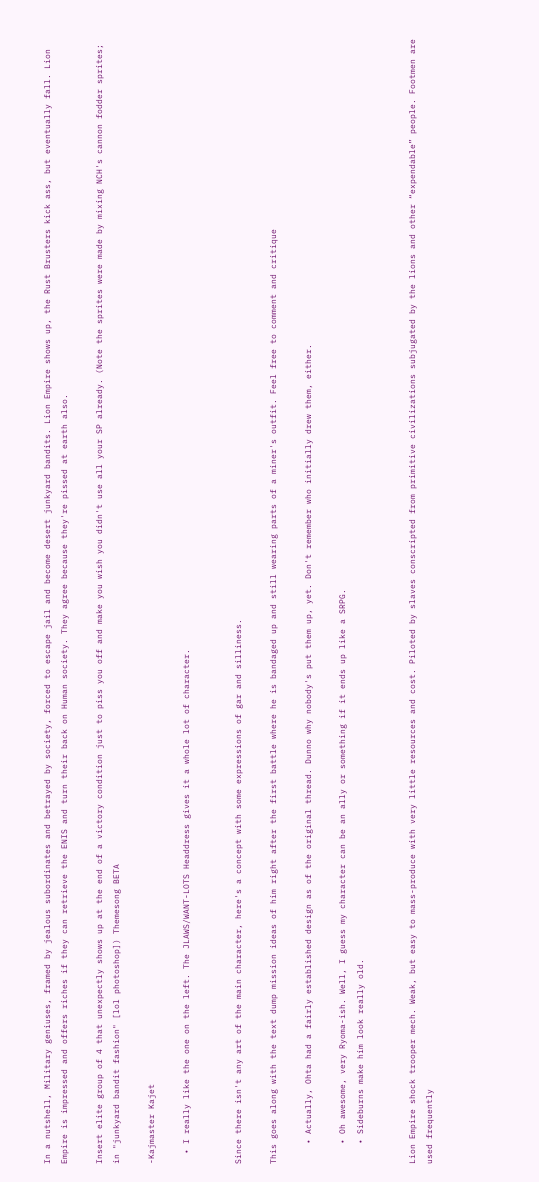In a nutshell, Military geniuses, framed by jealous subordinates and betrayed by society, forced to escape jail and become desert junkyard bandits. Lion Empire shows up, the Rust Brusters kick ass, but eventually fall. Lion Empire is impressed and offers riches if they can retrieve the ENIS and turn their back on Human society. They agree because they're pissed at earth also.

Insert elite group of 4 that unexpectly shows up at the end of a victory condition just to piss you off and make you wish you didn't use all your SP already. (Note the sprites were made by mixing NCH's cannon fodder sprites; in "junkyard bandit fashion" [lol photoshop]) Themesong BETA

-Kajmaster Kajet

  • I really like the one on the left. The JLAWS/WANT-LOTS Headdress gives it a whole lot of character.


Since there isn't any art of the main character, here's a concept with some expressions of gar and silliness.

This goes along with the text dump mission ideas of him right after the first battle where he is bandaged up and still wearing parts of a miner's outfit. Feel free to comment and critique

    • Actually, Ohta had a fairly established design as of the original thread. Dunno why nobody's put them up, yet. Don't remember who initially drew them, either.

    • Oh awesome, very Ryoma-ish. Well, I guess my character can be an ally or something if it ends up like a SRPG.
    • Sideburns make him look really old.


Lion Empire shock trooper mech. Weak, but easy to mass-produce with very little resources and cost. Piloted by slaves conscripted from primitive civilizations subjugated by the lions and other “expendable” people. Footmen are used frequently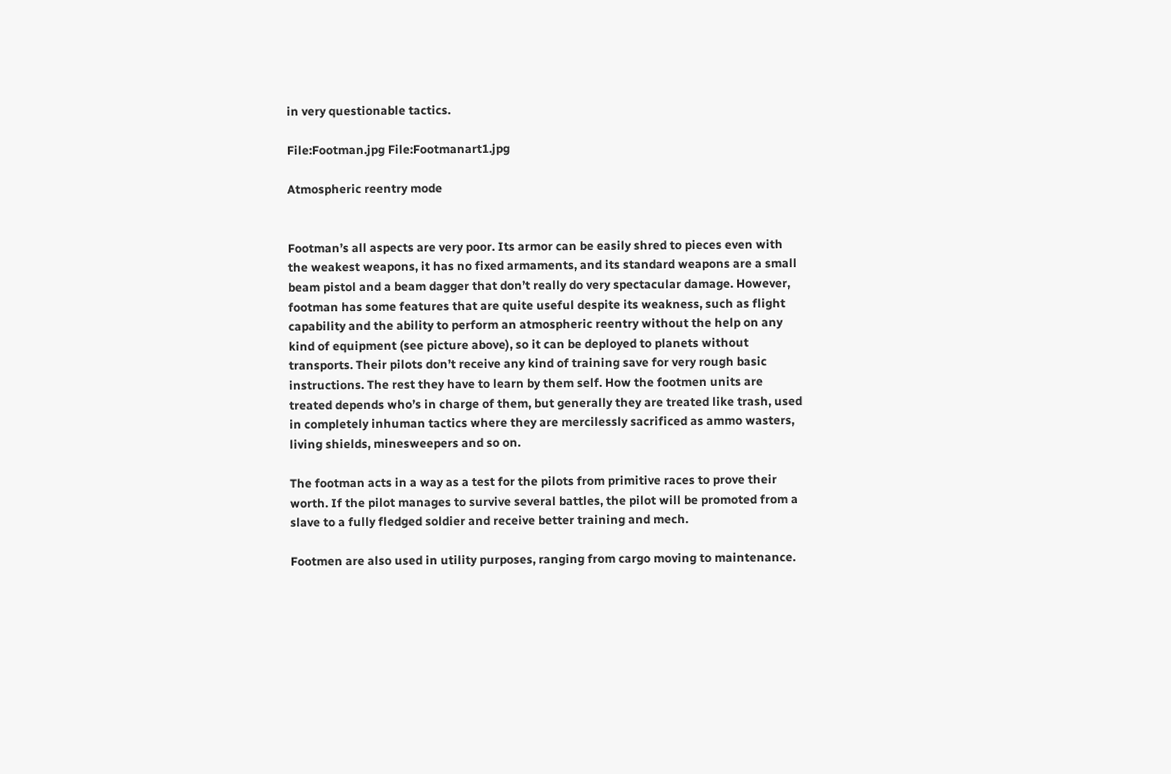in very questionable tactics.

File:Footman.jpg File:Footmanart1.jpg

Atmospheric reentry mode


Footman’s all aspects are very poor. Its armor can be easily shred to pieces even with the weakest weapons, it has no fixed armaments, and its standard weapons are a small beam pistol and a beam dagger that don’t really do very spectacular damage. However, footman has some features that are quite useful despite its weakness, such as flight capability and the ability to perform an atmospheric reentry without the help on any kind of equipment (see picture above), so it can be deployed to planets without transports. Their pilots don’t receive any kind of training save for very rough basic instructions. The rest they have to learn by them self. How the footmen units are treated depends who’s in charge of them, but generally they are treated like trash, used in completely inhuman tactics where they are mercilessly sacrificed as ammo wasters, living shields, minesweepers and so on.

The footman acts in a way as a test for the pilots from primitive races to prove their worth. If the pilot manages to survive several battles, the pilot will be promoted from a slave to a fully fledged soldier and receive better training and mech.

Footmen are also used in utility purposes, ranging from cargo moving to maintenance.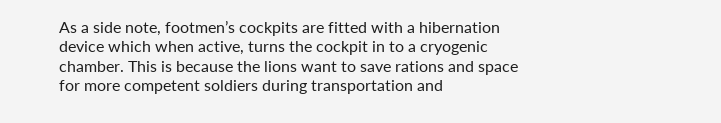As a side note, footmen’s cockpits are fitted with a hibernation device which when active, turns the cockpit in to a cryogenic chamber. This is because the lions want to save rations and space for more competent soldiers during transportation and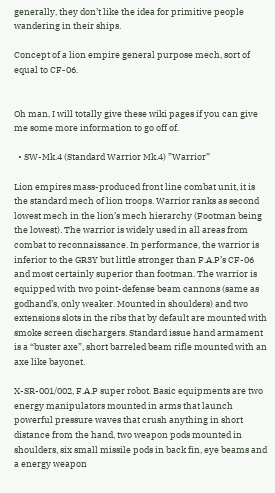generally, they don’t like the idea for primitive people wandering in their ships.

Concept of a lion empire general purpose mech, sort of equal to CF-06.


Oh man, I will totally give these wiki pages if you can give me some more information to go off of.

  • SW-Mk.4 (Standard Warrior Mk.4) ”Warrior”

Lion empires mass-produced front line combat unit, it is the standard mech of lion troops. Warrior ranks as second lowest mech in the lion’s mech hierarchy (Footman being the lowest). The warrior is widely used in all areas from combat to reconnaissance. In performance, the warrior is inferior to the GR3Y but little stronger than F.A.P’s CF-06 and most certainly superior than footman. The warrior is equipped with two point-defense beam cannons (same as godhand’s, only weaker. Mounted in shoulders) and two extensions slots in the ribs that by default are mounted with smoke screen dischargers. Standard issue hand armament is a “buster axe”, short barreled beam rifle mounted with an axe like bayonet.

X-SR-001/002, F.A.P super robot. Basic equipments are two energy manipulators mounted in arms that launch powerful pressure waves that crush anything in short distance from the hand, two weapon pods mounted in shoulders, six small missile pods in back fin, eye beams and a energy weapon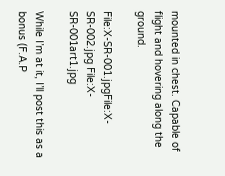mounted in chest. Capable of flight and hovering along the ground.

File:X-SR-001.jpgFile:X-SR-002.jpg File:X-SR-001art1.jpg

While I’m at it, I’ll post this as a bonus (F.A.P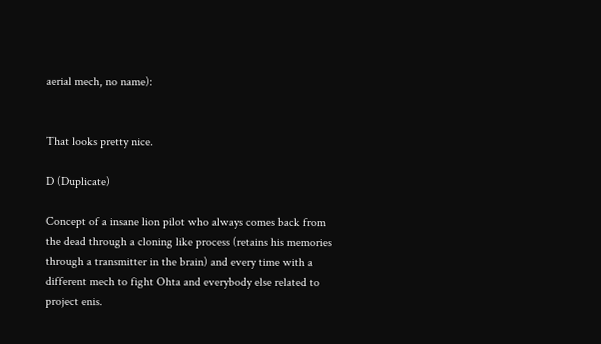aerial mech, no name):


That looks pretty nice.

D (Duplicate)

Concept of a insane lion pilot who always comes back from the dead through a cloning like process (retains his memories through a transmitter in the brain) and every time with a different mech to fight Ohta and everybody else related to project enis.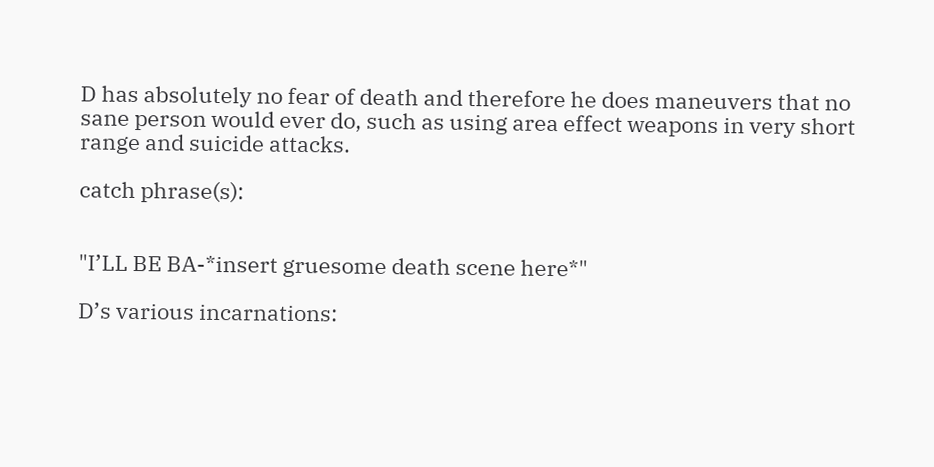D has absolutely no fear of death and therefore he does maneuvers that no sane person would ever do, such as using area effect weapons in very short range and suicide attacks.

catch phrase(s):


"I’LL BE BA-*insert gruesome death scene here*"

D’s various incarnations: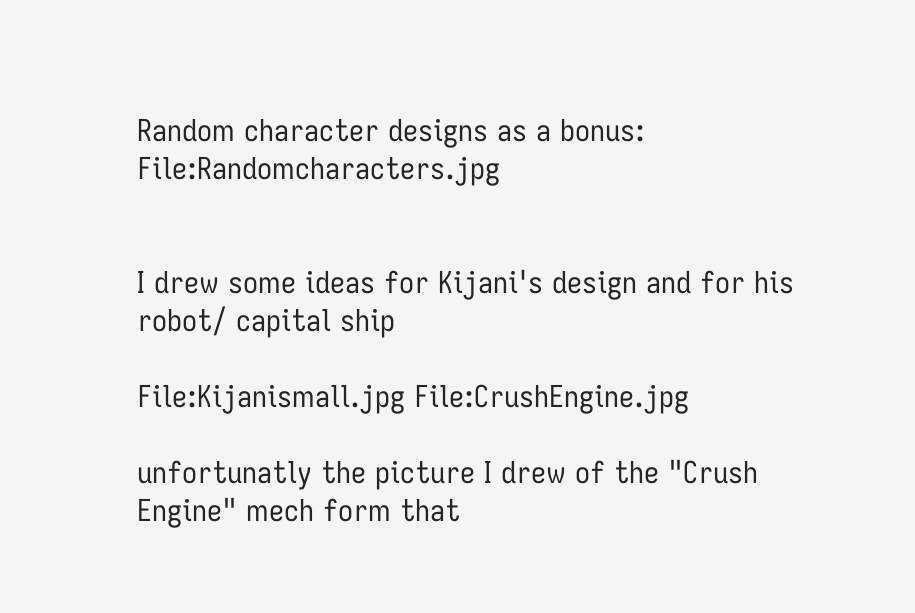Random character designs as a bonus: File:Randomcharacters.jpg


I drew some ideas for Kijani's design and for his robot/ capital ship

File:Kijanismall.jpg File:CrushEngine.jpg

unfortunatly the picture I drew of the "Crush Engine" mech form that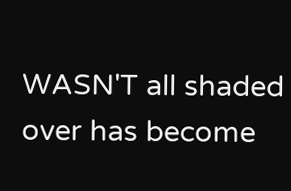WASN'T all shaded over has become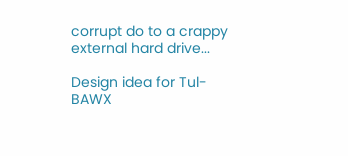corrupt do to a crappy external hard drive...

Design idea for Tul-BAWX